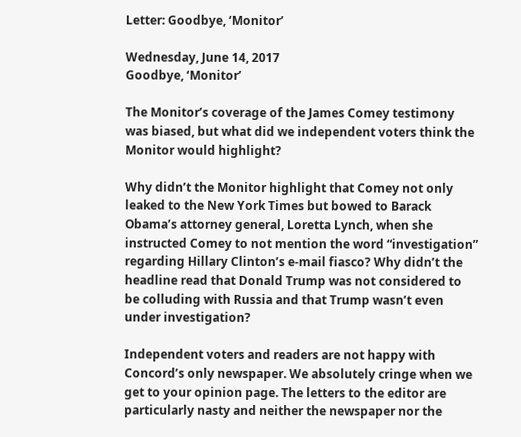Letter: Goodbye, ‘Monitor’

Wednesday, June 14, 2017
Goodbye, ‘Monitor’

The Monitor’s coverage of the James Comey testimony was biased, but what did we independent voters think the Monitor would highlight?

Why didn’t the Monitor highlight that Comey not only leaked to the New York Times but bowed to Barack Obama’s attorney general, Loretta Lynch, when she instructed Comey to not mention the word “investigation” regarding Hillary Clinton’s e-mail fiasco? Why didn’t the headline read that Donald Trump was not considered to be colluding with Russia and that Trump wasn’t even under investigation?

Independent voters and readers are not happy with Concord’s only newspaper. We absolutely cringe when we get to your opinion page. The letters to the editor are particularly nasty and neither the newspaper nor the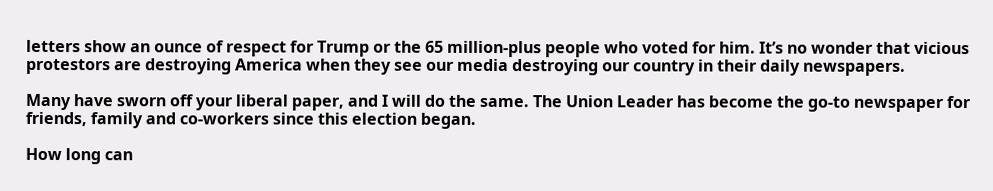letters show an ounce of respect for Trump or the 65 million-plus people who voted for him. It’s no wonder that vicious protestors are destroying America when they see our media destroying our country in their daily newspapers.

Many have sworn off your liberal paper, and I will do the same. The Union Leader has become the go-to newspaper for friends, family and co-workers since this election began.

How long can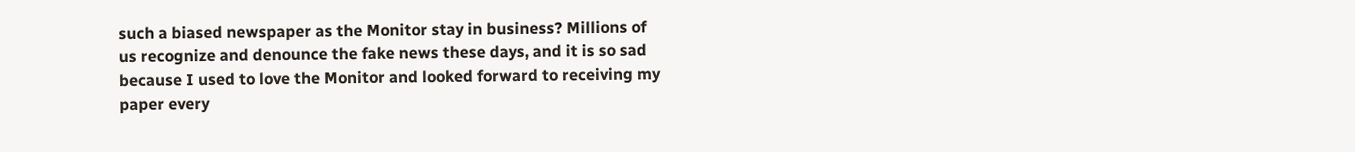such a biased newspaper as the Monitor stay in business? Millions of us recognize and denounce the fake news these days, and it is so sad because I used to love the Monitor and looked forward to receiving my paper every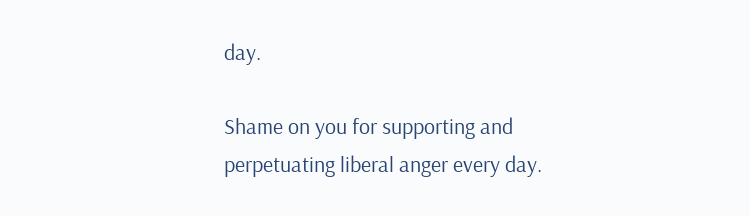day.

Shame on you for supporting and perpetuating liberal anger every day.